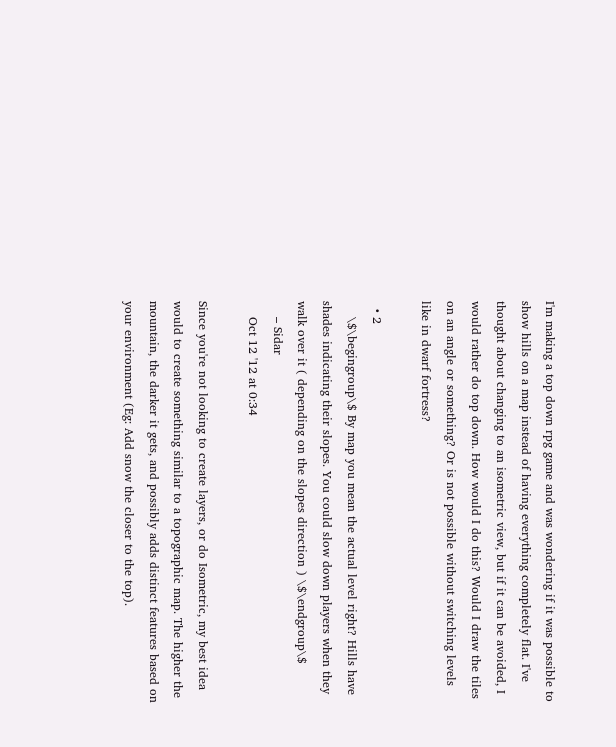I'm making a top down rpg game and was wondering if it was possible to show hills on a map instead of having everything completely flat. I've thought about changing to an isometric view, but if it can be avoided, I would rather do top down. How would I do this? Would I draw the tiles on an angle or something? Or is not possible without switching levels like in dwarf fortress?

  • 2
    \$\begingroup\$ By map you mean the actual level right? Hills have shades indicating their slopes. You could slow down players when they walk over it ( depending on the slopes direction ) \$\endgroup\$
    – Sidar
    Oct 12 '12 at 0:34

Since you're not looking to create layers, or do Isometric, my best idea would to create something similar to a topographic map. The higher the mountain, the darker it gets, and possibly adds distinct features based on your environment (Eg: Add snow the closer to the top).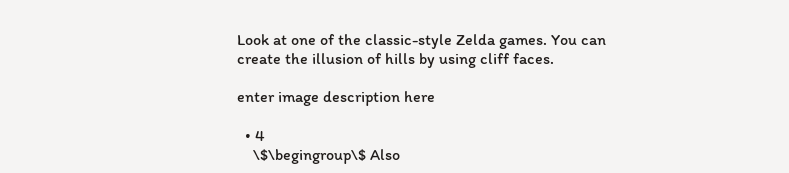Look at one of the classic-style Zelda games. You can create the illusion of hills by using cliff faces.

enter image description here

  • 4
    \$\begingroup\$ Also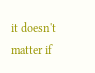it doesn't matter if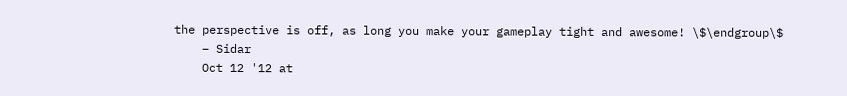the perspective is off, as long you make your gameplay tight and awesome! \$\endgroup\$
    – Sidar
    Oct 12 '12 at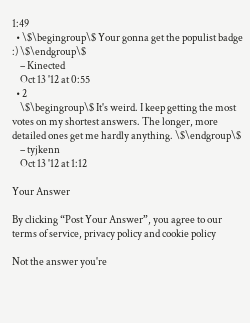1:49
  • \$\begingroup\$ Your gonna get the populist badge :) \$\endgroup\$
    – Kinected
    Oct 13 '12 at 0:55
  • 2
    \$\begingroup\$ It's weird. I keep getting the most votes on my shortest answers. The longer, more detailed ones get me hardly anything. \$\endgroup\$
    – tyjkenn
    Oct 13 '12 at 1:12

Your Answer

By clicking “Post Your Answer”, you agree to our terms of service, privacy policy and cookie policy

Not the answer you're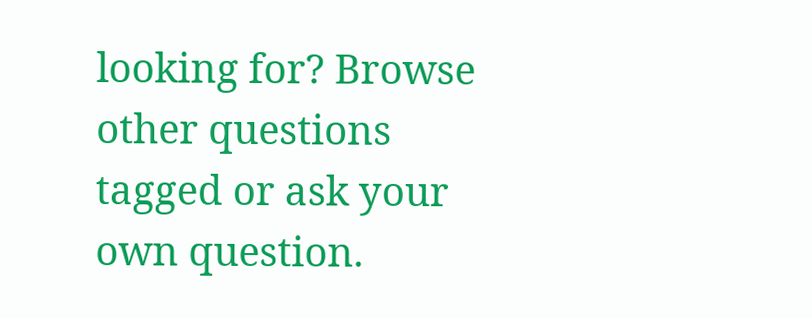looking for? Browse other questions tagged or ask your own question.